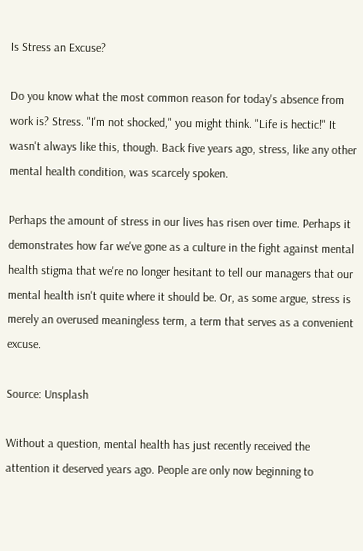Is Stress an Excuse?

Do you know what the most common reason for today's absence from work is? Stress. "I'm not shocked," you might think. "Life is hectic!" It wasn't always like this, though. Back five years ago, stress, like any other mental health condition, was scarcely spoken.

Perhaps the amount of stress in our lives has risen over time. Perhaps it demonstrates how far we've gone as a culture in the fight against mental health stigma that we're no longer hesitant to tell our managers that our mental health isn't quite where it should be. Or, as some argue, stress is merely an overused meaningless term, a term that serves as a convenient excuse.

Source: Unsplash

Without a question, mental health has just recently received the attention it deserved years ago. People are only now beginning to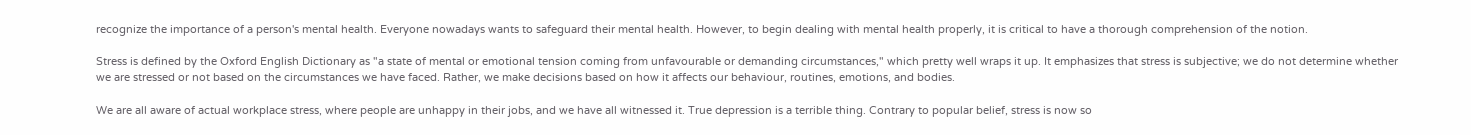recognize the importance of a person's mental health. Everyone nowadays wants to safeguard their mental health. However, to begin dealing with mental health properly, it is critical to have a thorough comprehension of the notion.

Stress is defined by the Oxford English Dictionary as "a state of mental or emotional tension coming from unfavourable or demanding circumstances," which pretty well wraps it up. It emphasizes that stress is subjective; we do not determine whether we are stressed or not based on the circumstances we have faced. Rather, we make decisions based on how it affects our behaviour, routines, emotions, and bodies.

We are all aware of actual workplace stress, where people are unhappy in their jobs, and we have all witnessed it. True depression is a terrible thing. Contrary to popular belief, stress is now so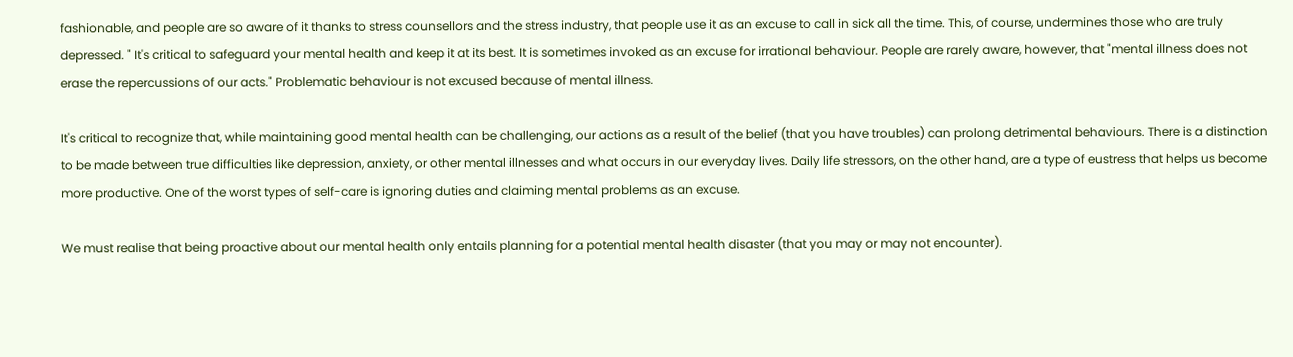fashionable, and people are so aware of it thanks to stress counsellors and the stress industry, that people use it as an excuse to call in sick all the time. This, of course, undermines those who are truly depressed. " It's critical to safeguard your mental health and keep it at its best. It is sometimes invoked as an excuse for irrational behaviour. People are rarely aware, however, that "mental illness does not erase the repercussions of our acts." Problematic behaviour is not excused because of mental illness.

It's critical to recognize that, while maintaining good mental health can be challenging, our actions as a result of the belief (that you have troubles) can prolong detrimental behaviours. There is a distinction to be made between true difficulties like depression, anxiety, or other mental illnesses and what occurs in our everyday lives. Daily life stressors, on the other hand, are a type of eustress that helps us become more productive. One of the worst types of self-care is ignoring duties and claiming mental problems as an excuse.

We must realise that being proactive about our mental health only entails planning for a potential mental health disaster (that you may or may not encounter).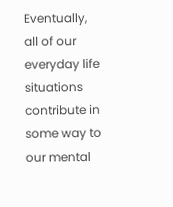Eventually, all of our everyday life situations contribute in some way to our mental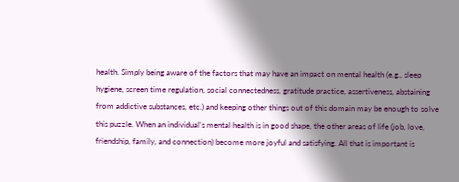health. Simply being aware of the factors that may have an impact on mental health (e.g., sleep hygiene, screen time regulation, social connectedness, gratitude practice, assertiveness, abstaining from addictive substances, etc.) and keeping other things out of this domain may be enough to solve this puzzle. When an individual's mental health is in good shape, the other areas of life (job, love, friendship, family, and connection) become more joyful and satisfying. All that is important is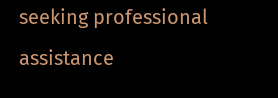seeking professional assistance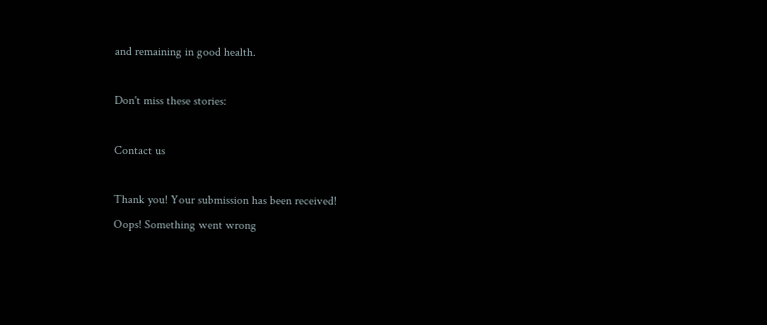and remaining in good health.

Don't miss these stories:

Contact us

Thank you! Your submission has been received!
Oops! Something went wrong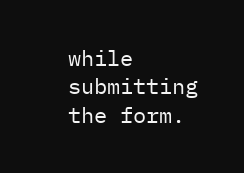while submitting the form.